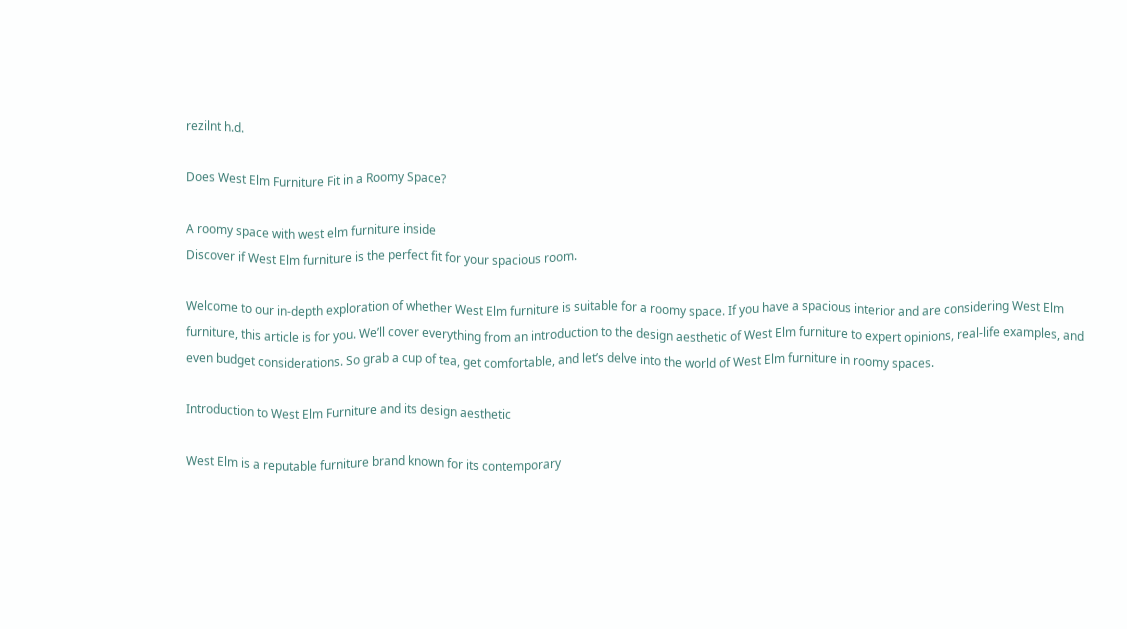rezilnt h.d.

Does West Elm Furniture Fit in a Roomy Space?

A roomy space with west elm furniture inside
Discover if West Elm furniture is the perfect fit for your spacious room.

Welcome to our in-depth exploration of whether West Elm furniture is suitable for a roomy space. If you have a spacious interior and are considering West Elm furniture, this article is for you. We’ll cover everything from an introduction to the design aesthetic of West Elm furniture to expert opinions, real-life examples, and even budget considerations. So grab a cup of tea, get comfortable, and let’s delve into the world of West Elm furniture in roomy spaces.

Introduction to West Elm Furniture and its design aesthetic

West Elm is a reputable furniture brand known for its contemporary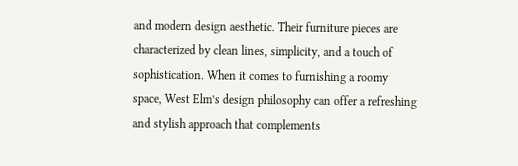and modern design aesthetic. Their furniture pieces are characterized by clean lines, simplicity, and a touch of sophistication. When it comes to furnishing a roomy space, West Elm’s design philosophy can offer a refreshing and stylish approach that complements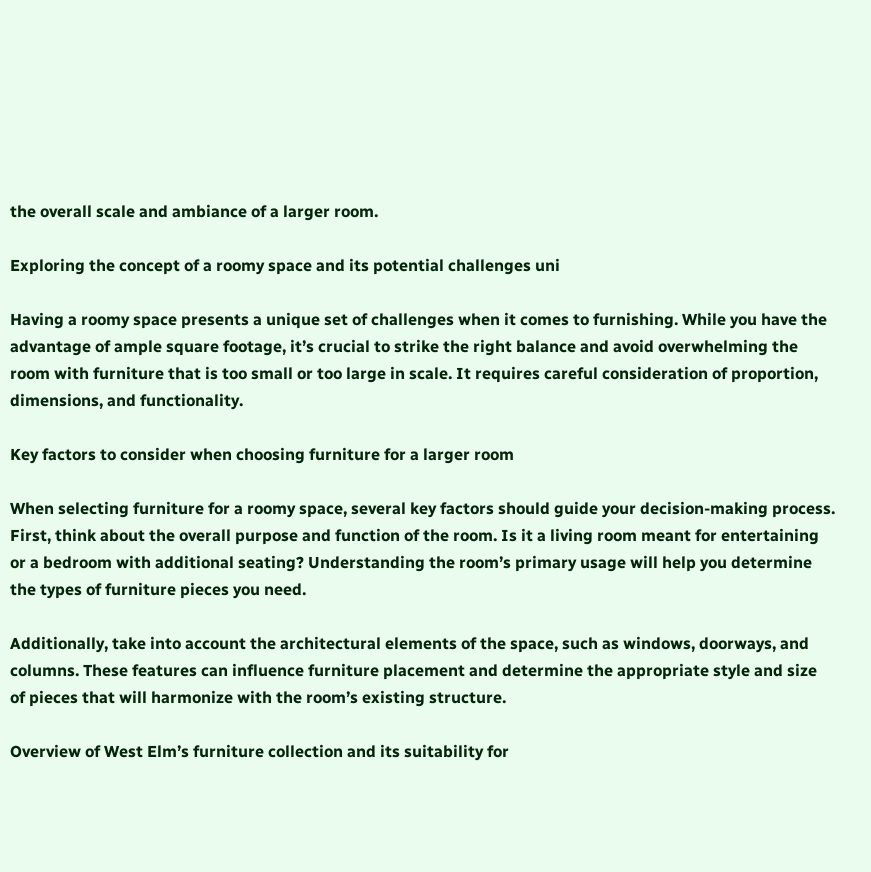the overall scale and ambiance of a larger room.

Exploring the concept of a roomy space and its potential challenges uni

Having a roomy space presents a unique set of challenges when it comes to furnishing. While you have the advantage of ample square footage, it’s crucial to strike the right balance and avoid overwhelming the room with furniture that is too small or too large in scale. It requires careful consideration of proportion, dimensions, and functionality.

Key factors to consider when choosing furniture for a larger room

When selecting furniture for a roomy space, several key factors should guide your decision-making process. First, think about the overall purpose and function of the room. Is it a living room meant for entertaining or a bedroom with additional seating? Understanding the room’s primary usage will help you determine the types of furniture pieces you need.

Additionally, take into account the architectural elements of the space, such as windows, doorways, and columns. These features can influence furniture placement and determine the appropriate style and size of pieces that will harmonize with the room’s existing structure.

Overview of West Elm’s furniture collection and its suitability for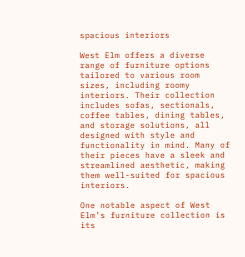spacious interiors

West Elm offers a diverse range of furniture options tailored to various room sizes, including roomy interiors. Their collection includes sofas, sectionals, coffee tables, dining tables, and storage solutions, all designed with style and functionality in mind. Many of their pieces have a sleek and streamlined aesthetic, making them well-suited for spacious interiors.

One notable aspect of West Elm’s furniture collection is its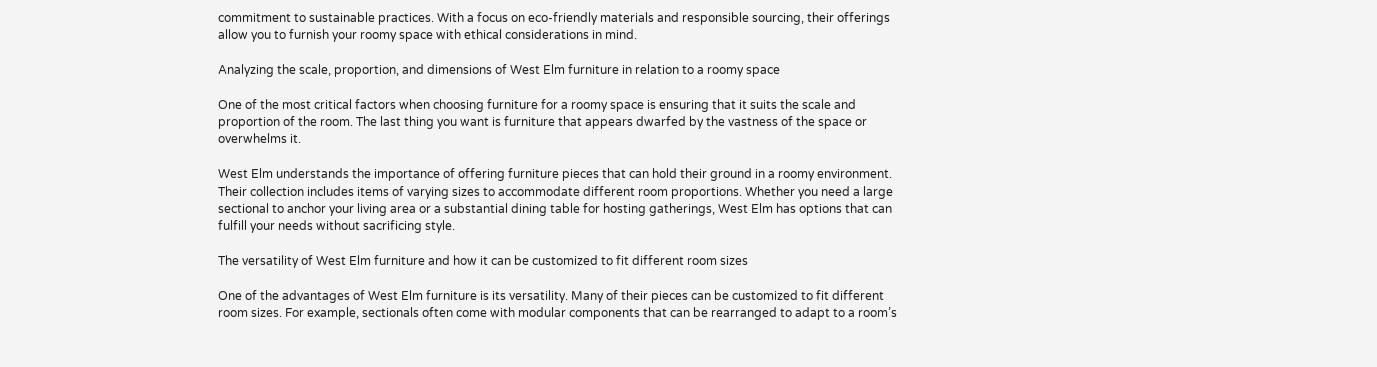commitment to sustainable practices. With a focus on eco-friendly materials and responsible sourcing, their offerings allow you to furnish your roomy space with ethical considerations in mind.

Analyzing the scale, proportion, and dimensions of West Elm furniture in relation to a roomy space

One of the most critical factors when choosing furniture for a roomy space is ensuring that it suits the scale and proportion of the room. The last thing you want is furniture that appears dwarfed by the vastness of the space or overwhelms it.

West Elm understands the importance of offering furniture pieces that can hold their ground in a roomy environment. Their collection includes items of varying sizes to accommodate different room proportions. Whether you need a large sectional to anchor your living area or a substantial dining table for hosting gatherings, West Elm has options that can fulfill your needs without sacrificing style.

The versatility of West Elm furniture and how it can be customized to fit different room sizes

One of the advantages of West Elm furniture is its versatility. Many of their pieces can be customized to fit different room sizes. For example, sectionals often come with modular components that can be rearranged to adapt to a room’s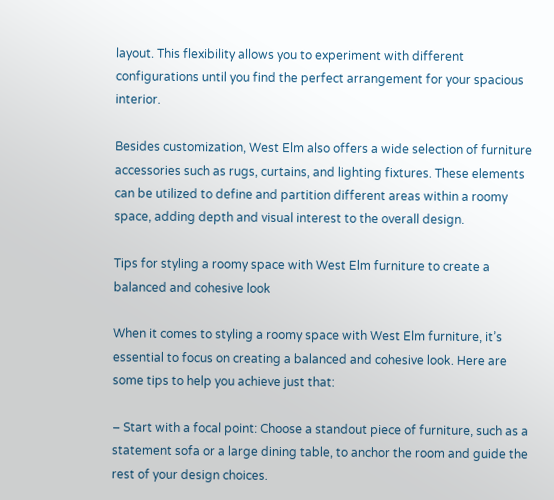layout. This flexibility allows you to experiment with different configurations until you find the perfect arrangement for your spacious interior.

Besides customization, West Elm also offers a wide selection of furniture accessories such as rugs, curtains, and lighting fixtures. These elements can be utilized to define and partition different areas within a roomy space, adding depth and visual interest to the overall design.

Tips for styling a roomy space with West Elm furniture to create a balanced and cohesive look

When it comes to styling a roomy space with West Elm furniture, it’s essential to focus on creating a balanced and cohesive look. Here are some tips to help you achieve just that:

– Start with a focal point: Choose a standout piece of furniture, such as a statement sofa or a large dining table, to anchor the room and guide the rest of your design choices.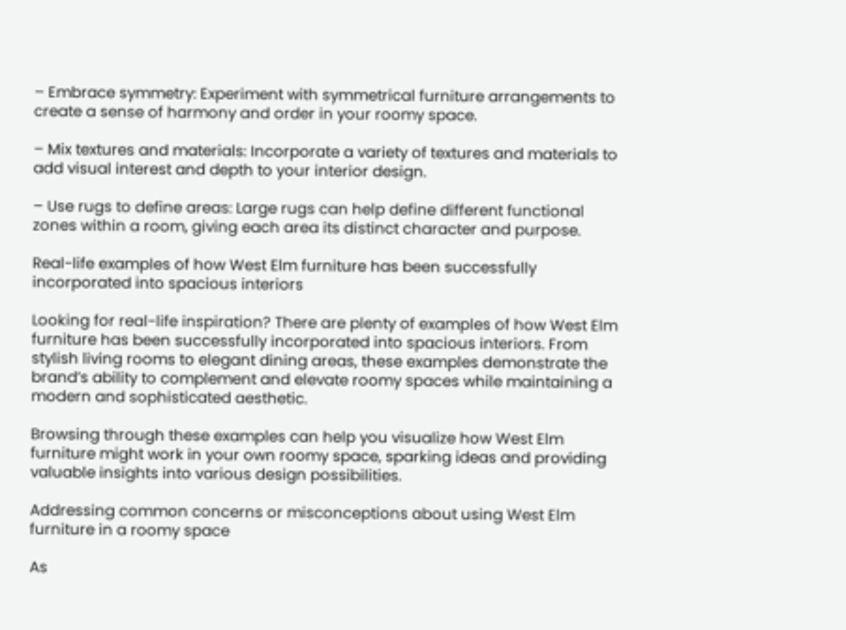– Embrace symmetry: Experiment with symmetrical furniture arrangements to create a sense of harmony and order in your roomy space.

– Mix textures and materials: Incorporate a variety of textures and materials to add visual interest and depth to your interior design.

– Use rugs to define areas: Large rugs can help define different functional zones within a room, giving each area its distinct character and purpose.

Real-life examples of how West Elm furniture has been successfully incorporated into spacious interiors

Looking for real-life inspiration? There are plenty of examples of how West Elm furniture has been successfully incorporated into spacious interiors. From stylish living rooms to elegant dining areas, these examples demonstrate the brand’s ability to complement and elevate roomy spaces while maintaining a modern and sophisticated aesthetic.

Browsing through these examples can help you visualize how West Elm furniture might work in your own roomy space, sparking ideas and providing valuable insights into various design possibilities.

Addressing common concerns or misconceptions about using West Elm furniture in a roomy space

As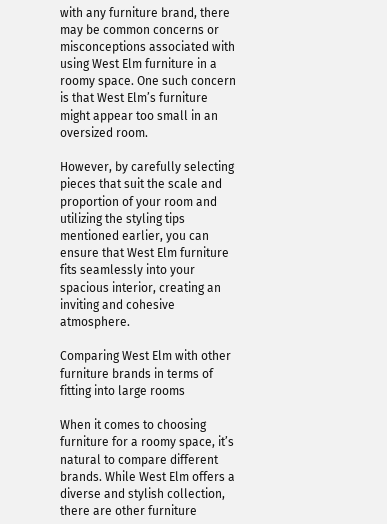with any furniture brand, there may be common concerns or misconceptions associated with using West Elm furniture in a roomy space. One such concern is that West Elm’s furniture might appear too small in an oversized room.

However, by carefully selecting pieces that suit the scale and proportion of your room and utilizing the styling tips mentioned earlier, you can ensure that West Elm furniture fits seamlessly into your spacious interior, creating an inviting and cohesive atmosphere.

Comparing West Elm with other furniture brands in terms of fitting into large rooms

When it comes to choosing furniture for a roomy space, it’s natural to compare different brands. While West Elm offers a diverse and stylish collection, there are other furniture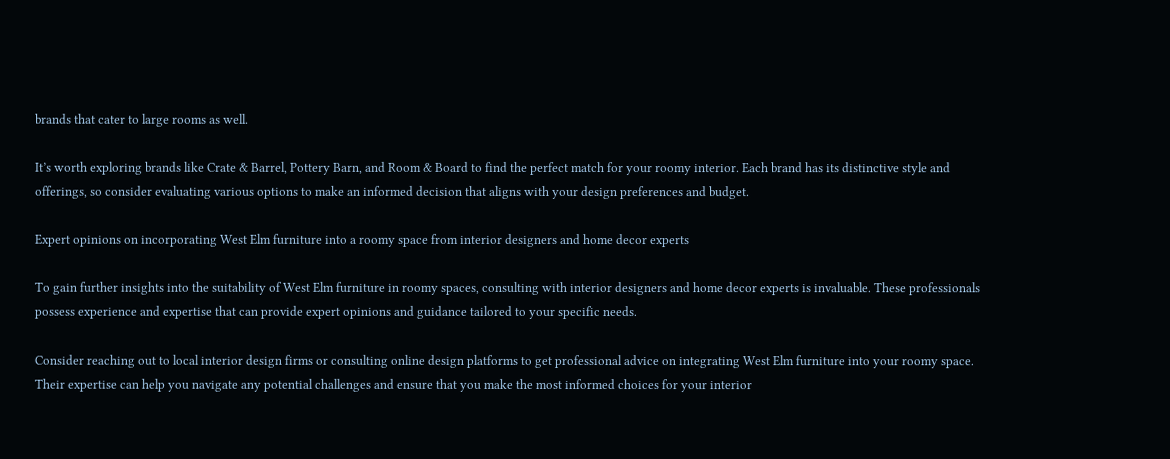brands that cater to large rooms as well.

It’s worth exploring brands like Crate & Barrel, Pottery Barn, and Room & Board to find the perfect match for your roomy interior. Each brand has its distinctive style and offerings, so consider evaluating various options to make an informed decision that aligns with your design preferences and budget.

Expert opinions on incorporating West Elm furniture into a roomy space from interior designers and home decor experts

To gain further insights into the suitability of West Elm furniture in roomy spaces, consulting with interior designers and home decor experts is invaluable. These professionals possess experience and expertise that can provide expert opinions and guidance tailored to your specific needs.

Consider reaching out to local interior design firms or consulting online design platforms to get professional advice on integrating West Elm furniture into your roomy space. Their expertise can help you navigate any potential challenges and ensure that you make the most informed choices for your interior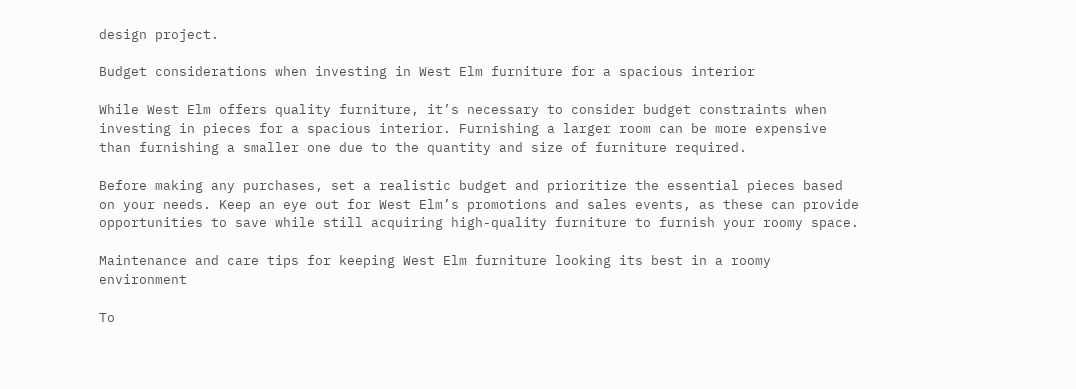design project.

Budget considerations when investing in West Elm furniture for a spacious interior

While West Elm offers quality furniture, it’s necessary to consider budget constraints when investing in pieces for a spacious interior. Furnishing a larger room can be more expensive than furnishing a smaller one due to the quantity and size of furniture required.

Before making any purchases, set a realistic budget and prioritize the essential pieces based on your needs. Keep an eye out for West Elm’s promotions and sales events, as these can provide opportunities to save while still acquiring high-quality furniture to furnish your roomy space.

Maintenance and care tips for keeping West Elm furniture looking its best in a roomy environment

To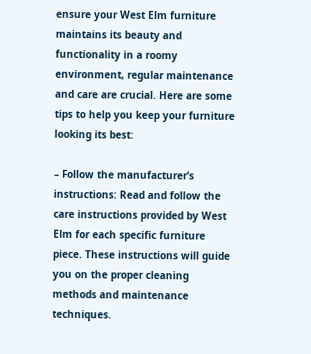ensure your West Elm furniture maintains its beauty and functionality in a roomy environment, regular maintenance and care are crucial. Here are some tips to help you keep your furniture looking its best:

– Follow the manufacturer’s instructions: Read and follow the care instructions provided by West Elm for each specific furniture piece. These instructions will guide you on the proper cleaning methods and maintenance techniques.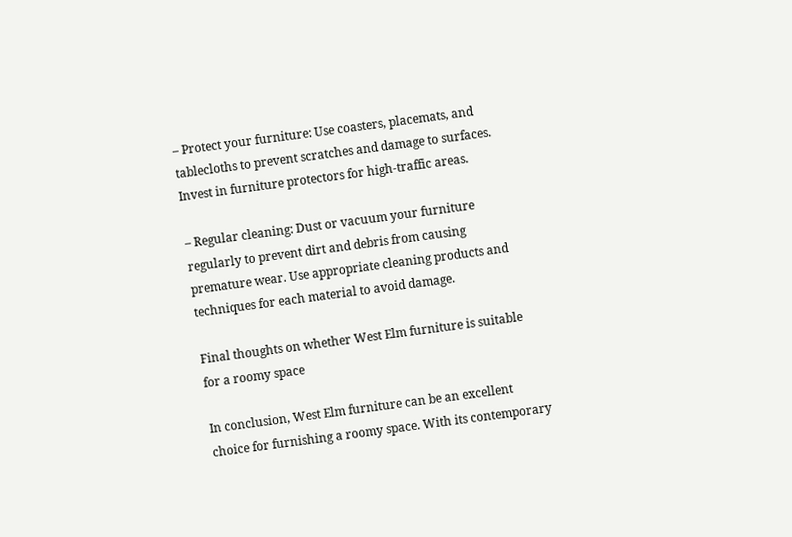– Protect your furniture: Use coasters, placemats, and tablecloths to prevent scratches and damage to surfaces. Invest in furniture protectors for high-traffic areas.

– Regular cleaning: Dust or vacuum your furniture regularly to prevent dirt and debris from causing premature wear. Use appropriate cleaning products and techniques for each material to avoid damage.

Final thoughts on whether West Elm furniture is suitable for a roomy space

In conclusion, West Elm furniture can be an excellent choice for furnishing a roomy space. With its contemporary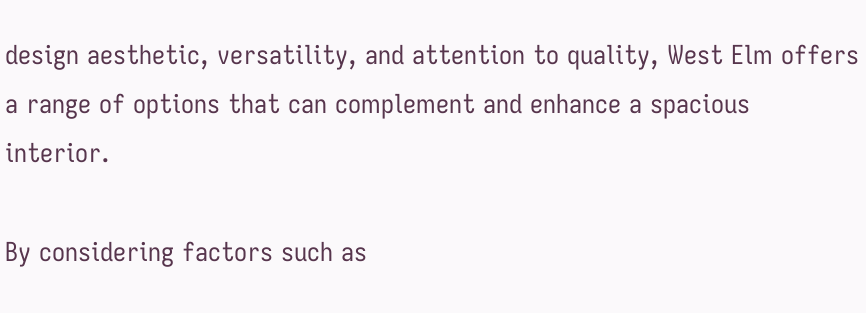design aesthetic, versatility, and attention to quality, West Elm offers a range of options that can complement and enhance a spacious interior.

By considering factors such as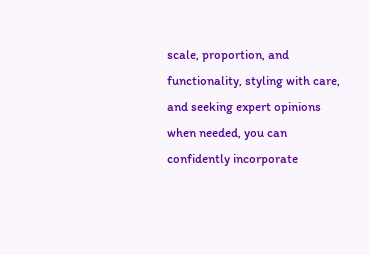scale, proportion, and functionality, styling with care, and seeking expert opinions when needed, you can confidently incorporate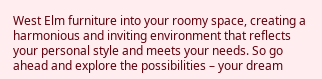West Elm furniture into your roomy space, creating a harmonious and inviting environment that reflects your personal style and meets your needs. So go ahead and explore the possibilities – your dream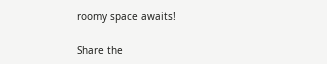roomy space awaits!

Share the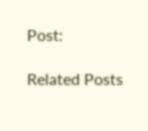Post:

Related Posts